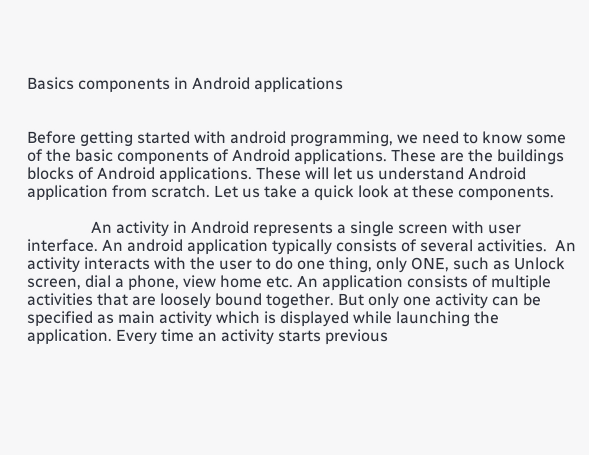Basics components in Android applications


Before getting started with android programming, we need to know some of the basic components of Android applications. These are the buildings blocks of Android applications. These will let us understand Android application from scratch. Let us take a quick look at these components.

                An activity in Android represents a single screen with user interface. An android application typically consists of several activities.  An activity interacts with the user to do one thing, only ONE, such as Unlock screen, dial a phone, view home etc. An application consists of multiple activities that are loosely bound together. But only one activity can be specified as main activity which is displayed while launching the application. Every time an activity starts previous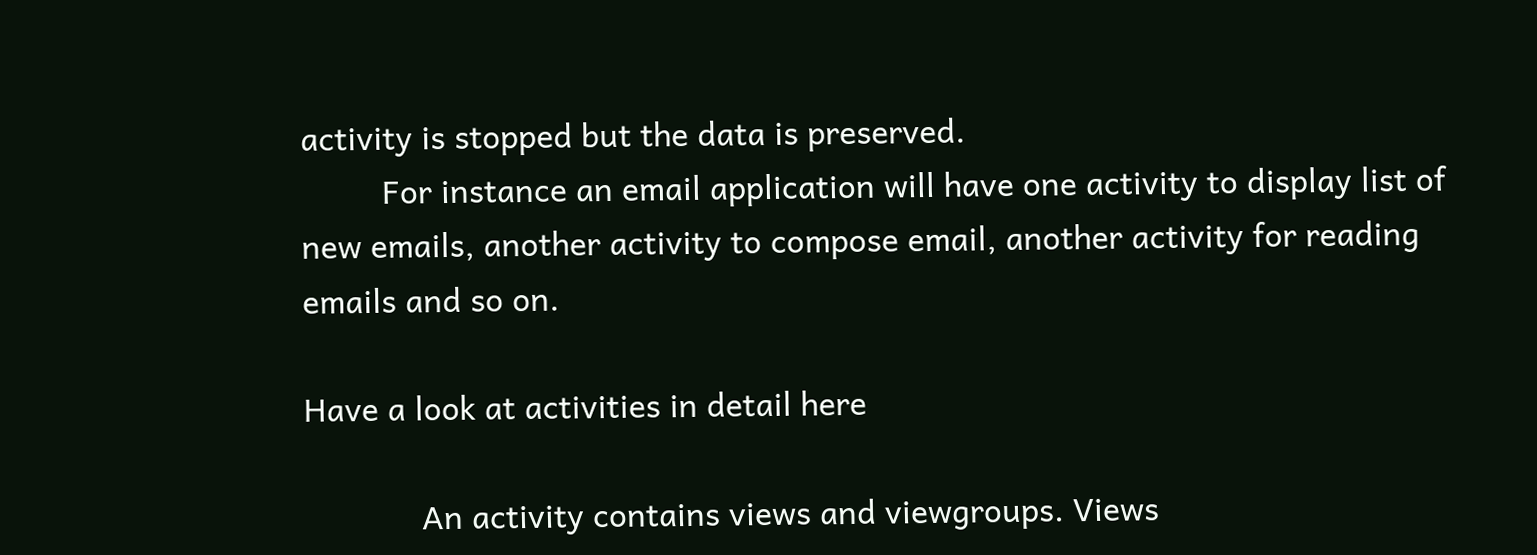activity is stopped but the data is preserved.
         For instance an email application will have one activity to display list of new emails, another activity to compose email, another activity for reading emails and so on.

Have a look at activities in detail here

             An activity contains views and viewgroups. Views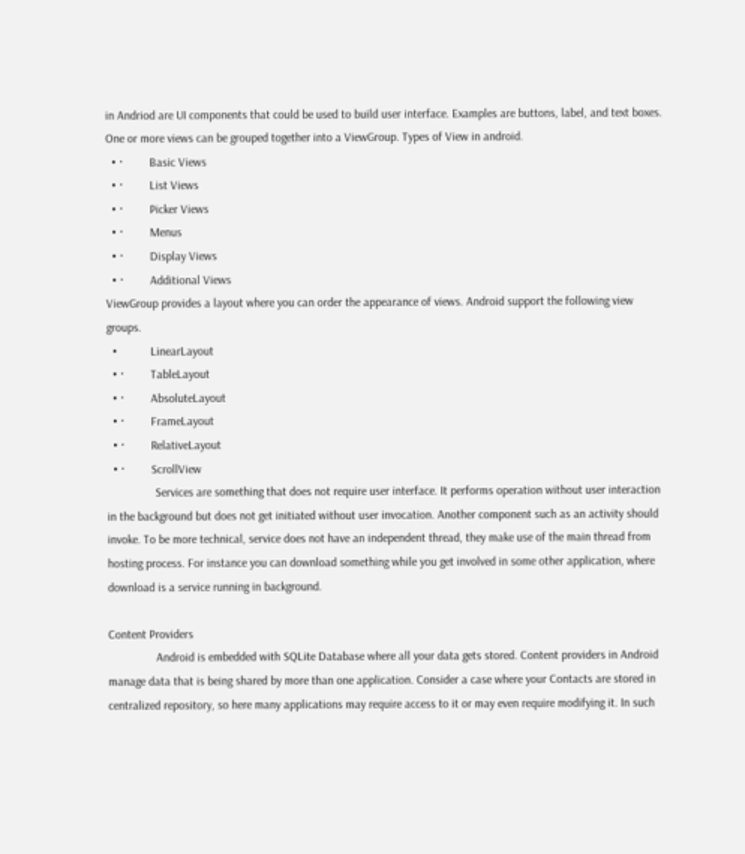in Andriod are UI components that could be used to build user interface. Examples are buttons, label, and text boxes. One or more views can be grouped together into a ViewGroup. Types of View in android.
  • ·         Basic Views
  • ·         List Views
  • ·         Picker Views
  • ·         Menus
  • ·         Display Views
  • ·         Additional Views
ViewGroup provides a layout where you can order the appearance of views. Android support the following view groups.
  •           LinearLayout
  • ·         TableLayout
  • ·         AbsoluteLayout
  • ·         FrameLayout
  • ·         RelativeLayout
  • ·         ScrollView
                Services are something that does not require user interface. It performs operation without user interaction in the background but does not get initiated without user invocation. Another component such as an activity should invoke. To be more technical, service does not have an independent thread, they make use of the main thread from hosting process. For instance you can download something while you get involved in some other application, where download is a service running in background.

Content Providers
                Android is embedded with SQLite Database where all your data gets stored. Content providers in Android manage data that is being shared by more than one application. Consider a case where your Contacts are stored in centralized repository, so here many applications may require access to it or may even require modifying it. In such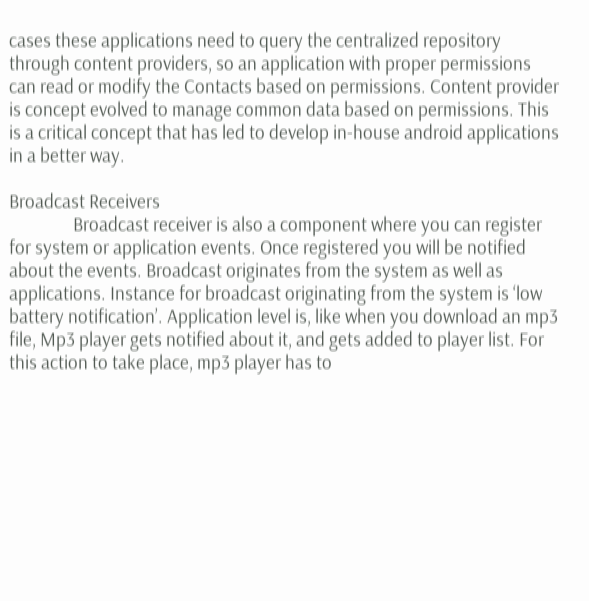cases these applications need to query the centralized repository through content providers, so an application with proper permissions can read or modify the Contacts based on permissions. Content provider is concept evolved to manage common data based on permissions. This is a critical concept that has led to develop in-house android applications in a better way.

Broadcast Receivers
                Broadcast receiver is also a component where you can register for system or application events. Once registered you will be notified about the events. Broadcast originates from the system as well as applications. Instance for broadcast originating from the system is ‘low battery notification’. Application level is, like when you download an mp3 file, Mp3 player gets notified about it, and gets added to player list. For this action to take place, mp3 player has to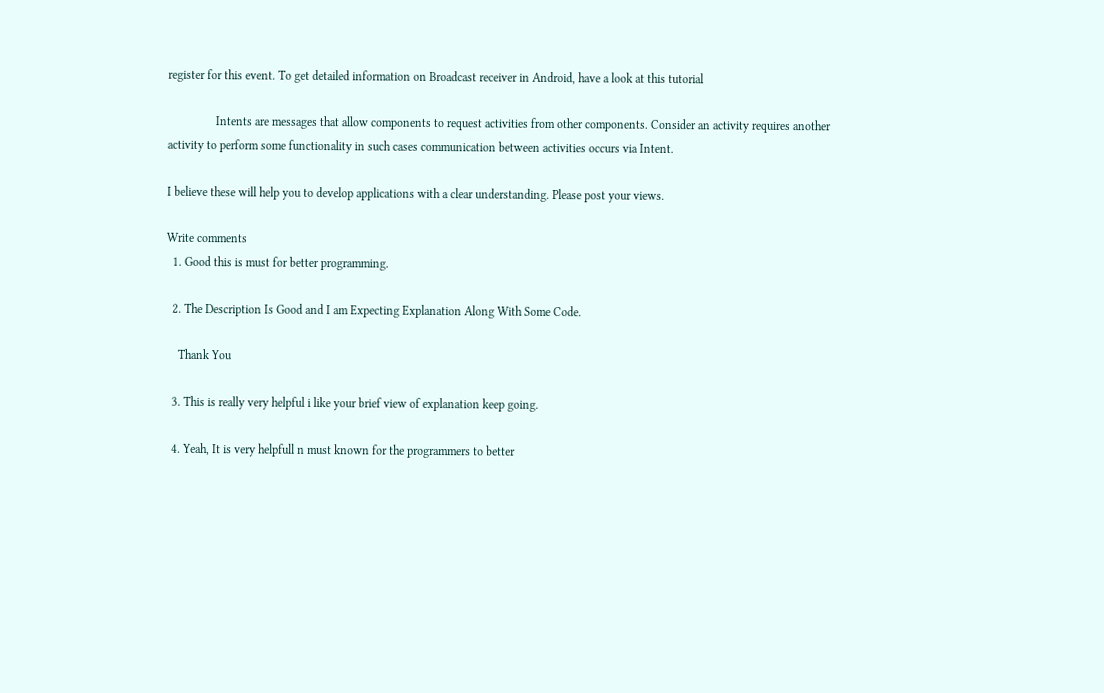register for this event. To get detailed information on Broadcast receiver in Android, have a look at this tutorial

                Intents are messages that allow components to request activities from other components. Consider an activity requires another activity to perform some functionality in such cases communication between activities occurs via Intent.

I believe these will help you to develop applications with a clear understanding. Please post your views.

Write comments
  1. Good this is must for better programming.

  2. The Description Is Good and I am Expecting Explanation Along With Some Code.

    Thank You

  3. This is really very helpful i like your brief view of explanation keep going.

  4. Yeah, It is very helpfull n must known for the programmers to better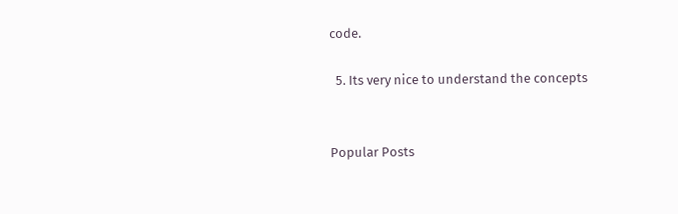code.

  5. Its very nice to understand the concepts


Popular Posts